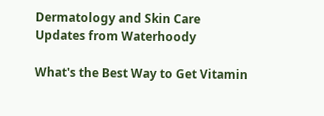Dermatology and Skin Care Updates from Waterhoody

What's the Best Way to Get Vitamin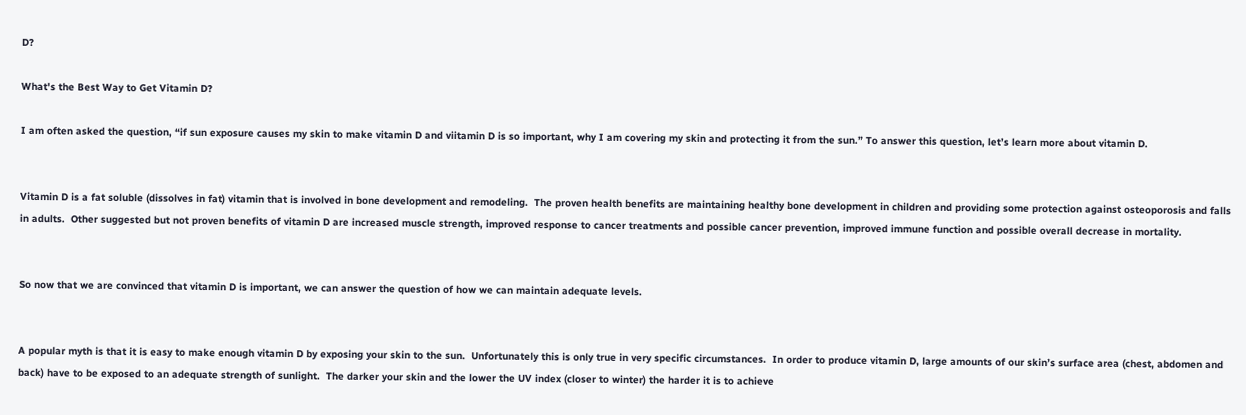D?

What's the Best Way to Get Vitamin D?

I am often asked the question, “if sun exposure causes my skin to make vitamin D and viitamin D is so important, why I am covering my skin and protecting it from the sun.” To answer this question, let’s learn more about vitamin D.


Vitamin D is a fat soluble (dissolves in fat) vitamin that is involved in bone development and remodeling.  The proven health benefits are maintaining healthy bone development in children and providing some protection against osteoporosis and falls in adults.  Other suggested but not proven benefits of vitamin D are increased muscle strength, improved response to cancer treatments and possible cancer prevention, improved immune function and possible overall decrease in mortality.


So now that we are convinced that vitamin D is important, we can answer the question of how we can maintain adequate levels.


A popular myth is that it is easy to make enough vitamin D by exposing your skin to the sun.  Unfortunately this is only true in very specific circumstances.  In order to produce vitamin D, large amounts of our skin’s surface area (chest, abdomen and back) have to be exposed to an adequate strength of sunlight.  The darker your skin and the lower the UV index (closer to winter) the harder it is to achieve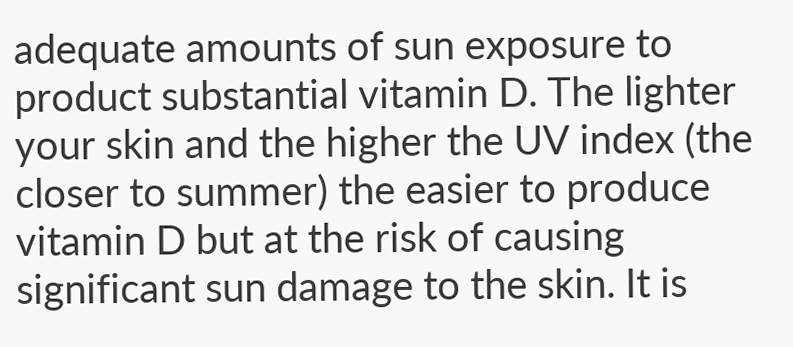adequate amounts of sun exposure to product substantial vitamin D. The lighter your skin and the higher the UV index (the closer to summer) the easier to produce vitamin D but at the risk of causing significant sun damage to the skin. It is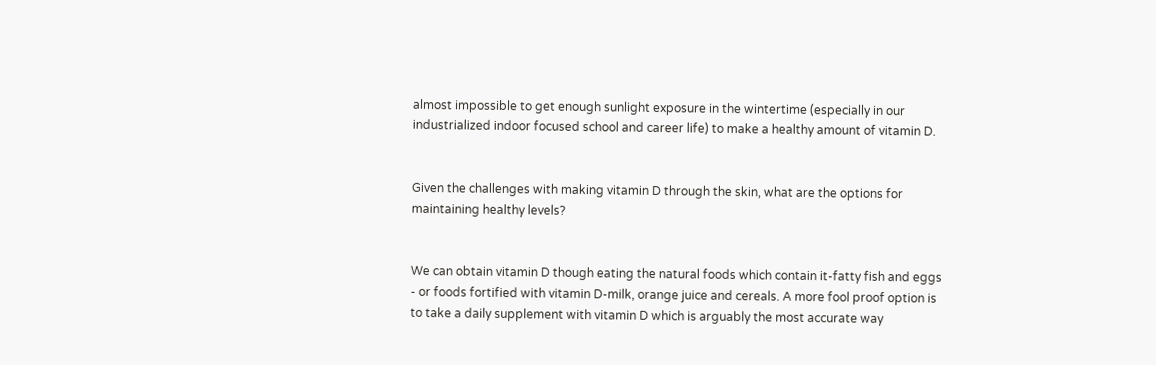almost impossible to get enough sunlight exposure in the wintertime (especially in our industrialized indoor focused school and career life) to make a healthy amount of vitamin D.


Given the challenges with making vitamin D through the skin, what are the options for maintaining healthy levels?


We can obtain vitamin D though eating the natural foods which contain it-fatty fish and eggs - or foods fortified with vitamin D-milk, orange juice and cereals. A more fool proof option is to take a daily supplement with vitamin D which is arguably the most accurate way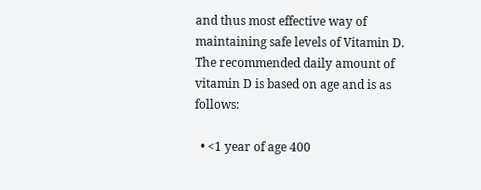and thus most effective way of maintaining safe levels of Vitamin D. The recommended daily amount of vitamin D is based on age and is as follows:

  • <1 year of age 400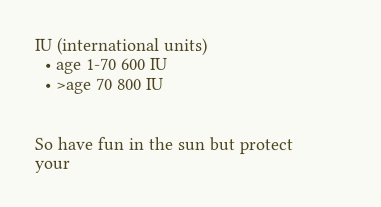IU (international units)
  • age 1-70 600 IU
  • >age 70 800 IU


So have fun in the sun but protect your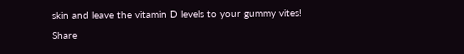skin and leave the vitamin D levels to your gummy vites!
Share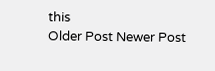this
Older Post Newer Post